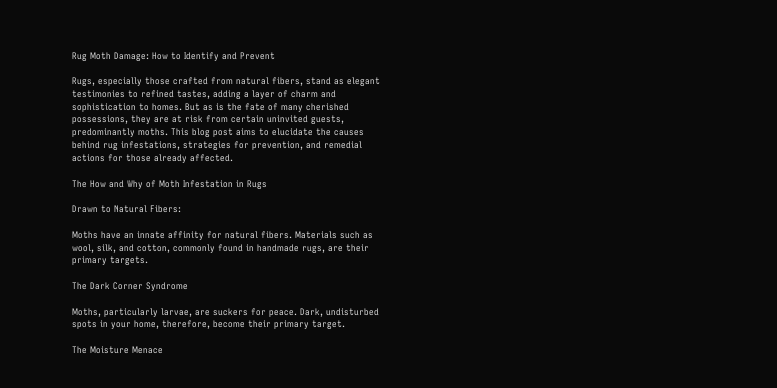Rug Moth Damage: How to Identify and Prevent

Rugs, especially those crafted from natural fibers, stand as elegant testimonies to refined tastes, adding a layer of charm and sophistication to homes. But as is the fate of many cherished possessions, they are at risk from certain uninvited guests, predominantly moths. This blog post aims to elucidate the causes behind rug infestations, strategies for prevention, and remedial actions for those already affected.

The How and Why of Moth Infestation in Rugs

Drawn to Natural Fibers:

Moths have an innate affinity for natural fibers. Materials such as wool, silk, and cotton, commonly found in handmade rugs, are their primary targets.

The Dark Corner Syndrome

Moths, particularly larvae, are suckers for peace. Dark, undisturbed spots in your home, therefore, become their primary target.

The Moisture Menace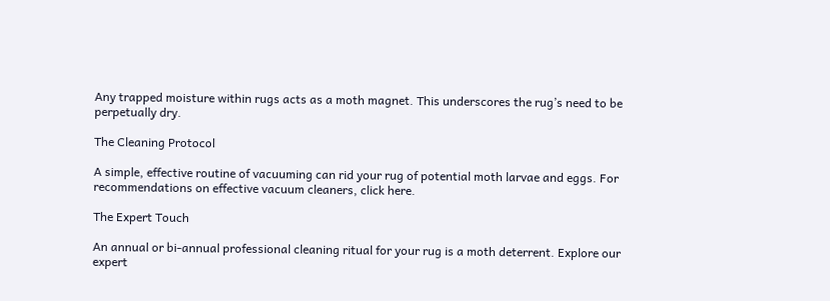Any trapped moisture within rugs acts as a moth magnet. This underscores the rug’s need to be perpetually dry.

The Cleaning Protocol

A simple, effective routine of vacuuming can rid your rug of potential moth larvae and eggs. For recommendations on effective vacuum cleaners, click here.

The Expert Touch

An annual or bi-annual professional cleaning ritual for your rug is a moth deterrent. Explore our expert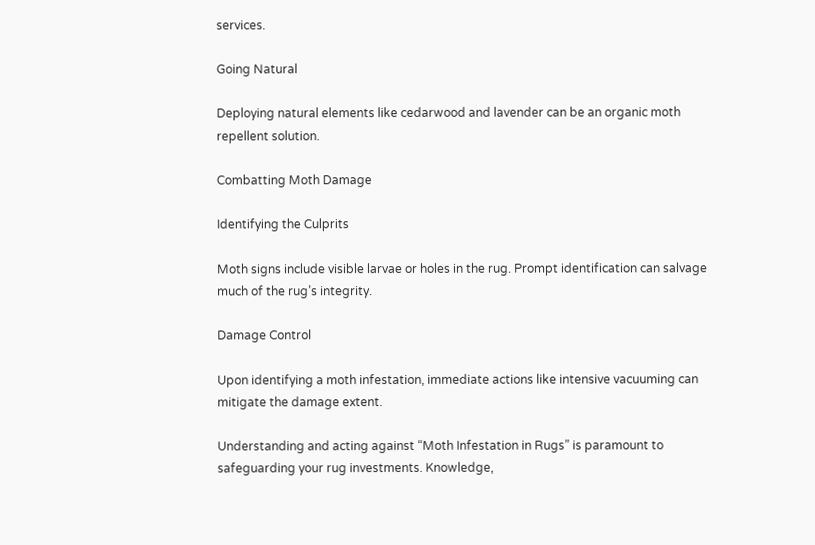services.

Going Natural

Deploying natural elements like cedarwood and lavender can be an organic moth repellent solution.

Combatting Moth Damage

Identifying the Culprits

Moth signs include visible larvae or holes in the rug. Prompt identification can salvage much of the rug’s integrity.

Damage Control

Upon identifying a moth infestation, immediate actions like intensive vacuuming can mitigate the damage extent.

Understanding and acting against “Moth Infestation in Rugs” is paramount to safeguarding your rug investments. Knowledge,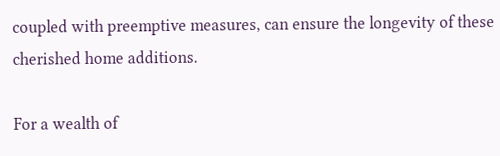coupled with preemptive measures, can ensure the longevity of these cherished home additions.

For a wealth of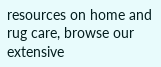resources on home and rug care, browse our extensive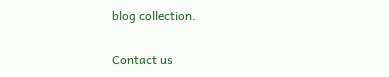blog collection.

Contact us